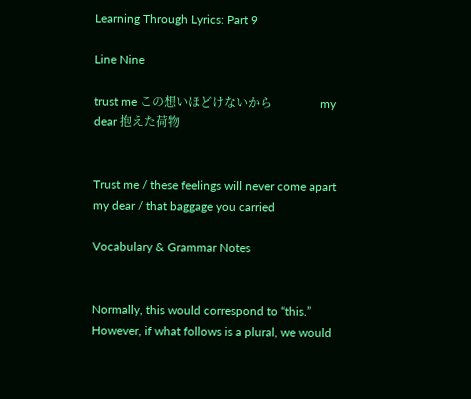Learning Through Lyrics: Part 9

Line Nine

trust me この想いほどけないから                my dear 抱えた荷物


Trust me / these feelings will never come apart       my dear / that baggage you carried

Vocabulary & Grammar Notes


Normally, this would correspond to “this.” However, if what follows is a plural, we would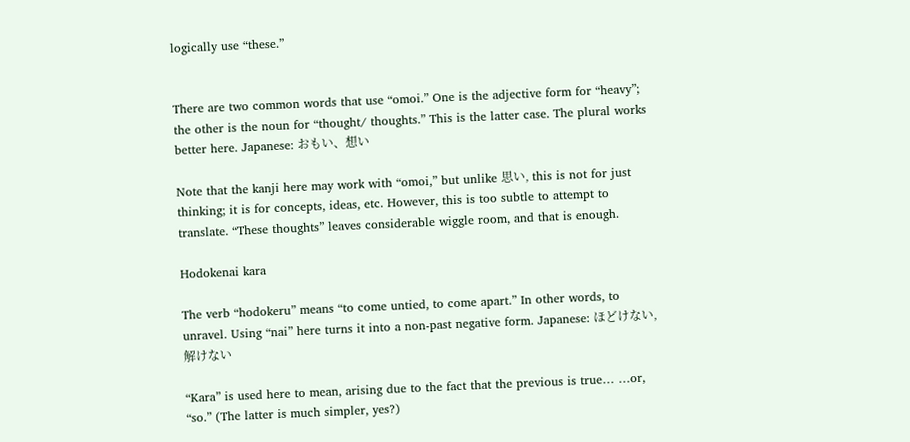logically use “these.”


There are two common words that use “omoi.” One is the adjective form for “heavy”; the other is the noun for “thought/ thoughts.” This is the latter case. The plural works better here. Japanese: おもい、想い

Note that the kanji here may work with “omoi,” but unlike 思い, this is not for just thinking; it is for concepts, ideas, etc. However, this is too subtle to attempt to translate. “These thoughts” leaves considerable wiggle room, and that is enough.

Hodokenai kara

The verb “hodokeru” means “to come untied, to come apart.” In other words, to unravel. Using “nai” here turns it into a non-past negative form. Japanese: ほどけない, 解けない

“Kara” is used here to mean, arising due to the fact that the previous is true… …or, “so.” (The latter is much simpler, yes?)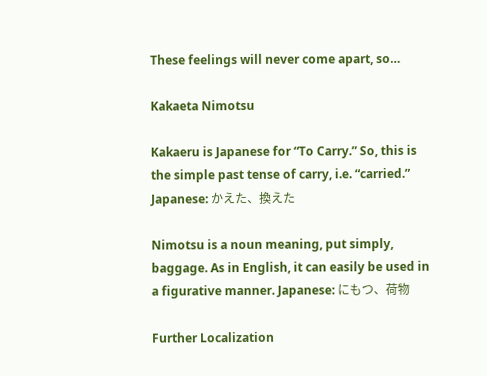These feelings will never come apart, so…

Kakaeta Nimotsu

Kakaeru is Japanese for “To Carry.” So, this is the simple past tense of carry, i.e. “carried.” Japanese: かえた、換えた

Nimotsu is a noun meaning, put simply, baggage. As in English, it can easily be used in a figurative manner. Japanese: にもつ、荷物

Further Localization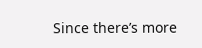Since there’s more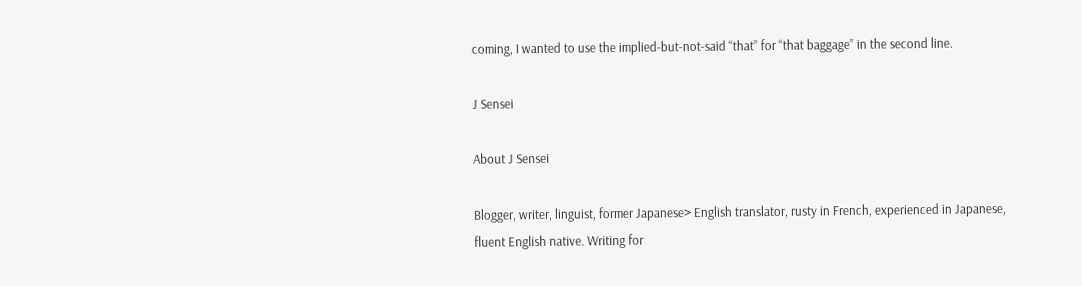coming, I wanted to use the implied-but-not-said “that” for “that baggage” in the second line.

J Sensei

About J Sensei

Blogger, writer, linguist, former Japanese> English translator, rusty in French, experienced in Japanese, fluent English native. Writing for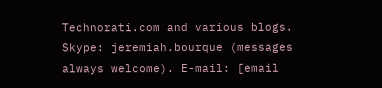Technorati.com and various blogs. Skype: jeremiah.bourque (messages always welcome). E-mail: [email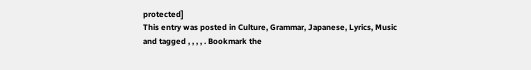protected]
This entry was posted in Culture, Grammar, Japanese, Lyrics, Music and tagged , , , , . Bookmark the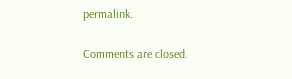permalink.

Comments are closed.